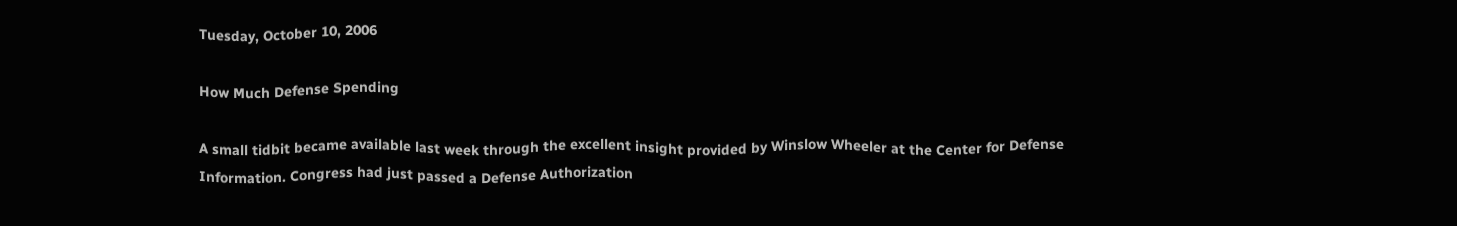Tuesday, October 10, 2006

How Much Defense Spending

A small tidbit became available last week through the excellent insight provided by Winslow Wheeler at the Center for Defense Information. Congress had just passed a Defense Authorization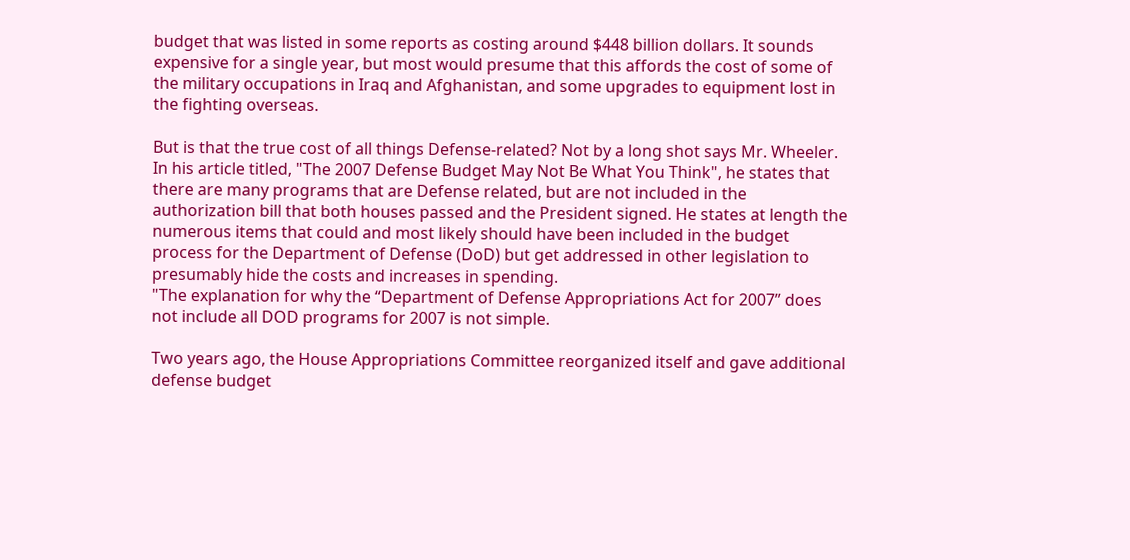budget that was listed in some reports as costing around $448 billion dollars. It sounds expensive for a single year, but most would presume that this affords the cost of some of the military occupations in Iraq and Afghanistan, and some upgrades to equipment lost in the fighting overseas.

But is that the true cost of all things Defense-related? Not by a long shot says Mr. Wheeler. In his article titled, "The 2007 Defense Budget May Not Be What You Think", he states that there are many programs that are Defense related, but are not included in the authorization bill that both houses passed and the President signed. He states at length the numerous items that could and most likely should have been included in the budget process for the Department of Defense (DoD) but get addressed in other legislation to presumably hide the costs and increases in spending.
"The explanation for why the “Department of Defense Appropriations Act for 2007” does not include all DOD programs for 2007 is not simple.

Two years ago, the House Appropriations Committee reorganized itself and gave additional defense budget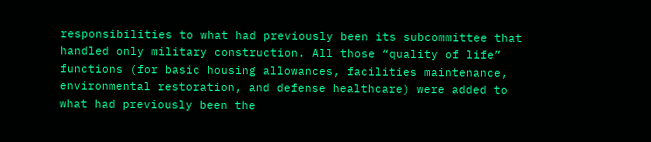responsibilities to what had previously been its subcommittee that handled only military construction. All those “quality of life” functions (for basic housing allowances, facilities maintenance, environmental restoration, and defense healthcare) were added to what had previously been the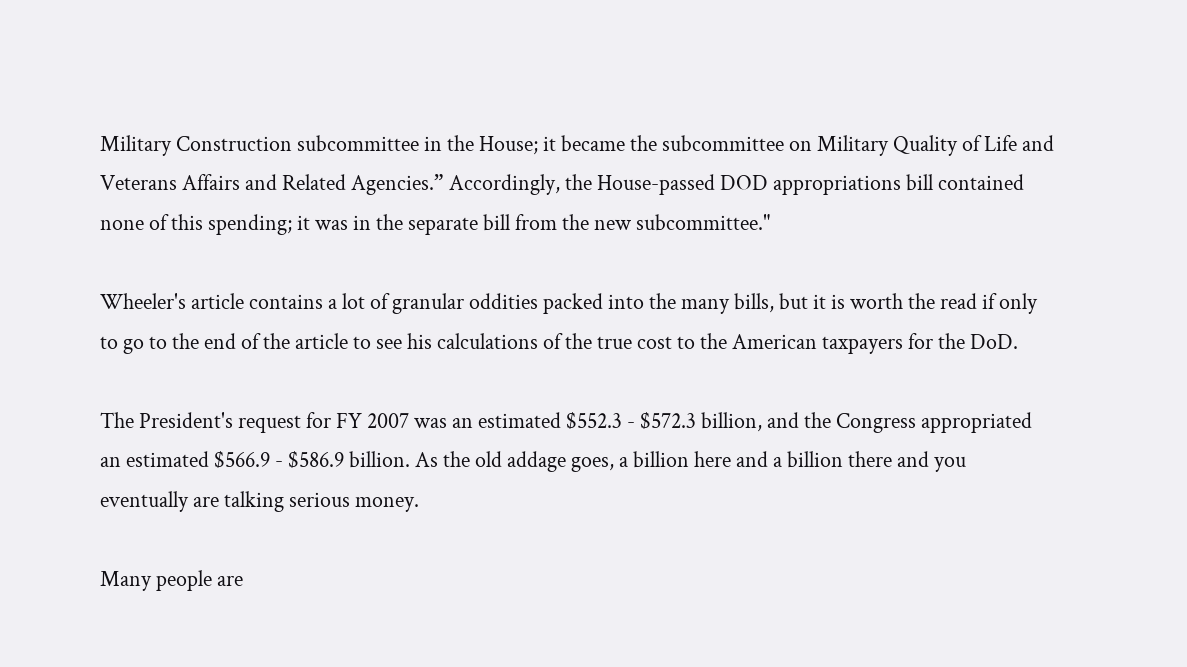Military Construction subcommittee in the House; it became the subcommittee on Military Quality of Life and Veterans Affairs and Related Agencies.” Accordingly, the House-passed DOD appropriations bill contained none of this spending; it was in the separate bill from the new subcommittee."

Wheeler's article contains a lot of granular oddities packed into the many bills, but it is worth the read if only to go to the end of the article to see his calculations of the true cost to the American taxpayers for the DoD.

The President's request for FY 2007 was an estimated $552.3 - $572.3 billion, and the Congress appropriated an estimated $566.9 - $586.9 billion. As the old addage goes, a billion here and a billion there and you eventually are talking serious money.

Many people are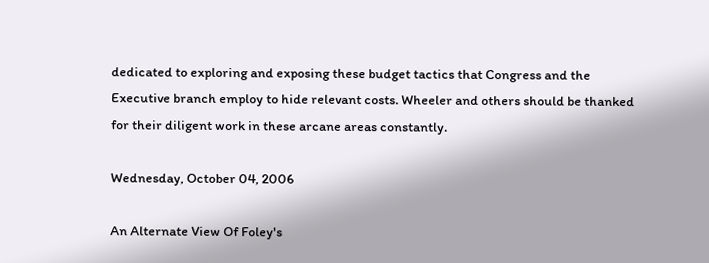dedicated to exploring and exposing these budget tactics that Congress and the Executive branch employ to hide relevant costs. Wheeler and others should be thanked for their diligent work in these arcane areas constantly.

Wednesday, October 04, 2006

An Alternate View Of Foley's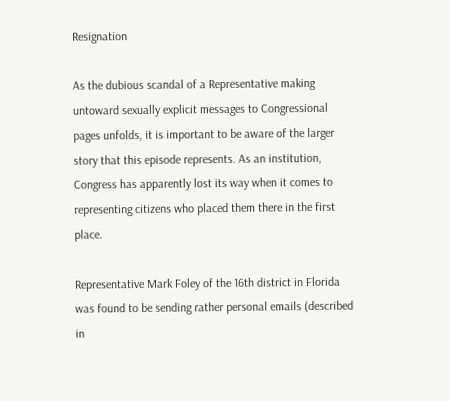Resignation

As the dubious scandal of a Representative making untoward sexually explicit messages to Congressional pages unfolds, it is important to be aware of the larger story that this episode represents. As an institution, Congress has apparently lost its way when it comes to representing citizens who placed them there in the first place.

Representative Mark Foley of the 16th district in Florida was found to be sending rather personal emails (described in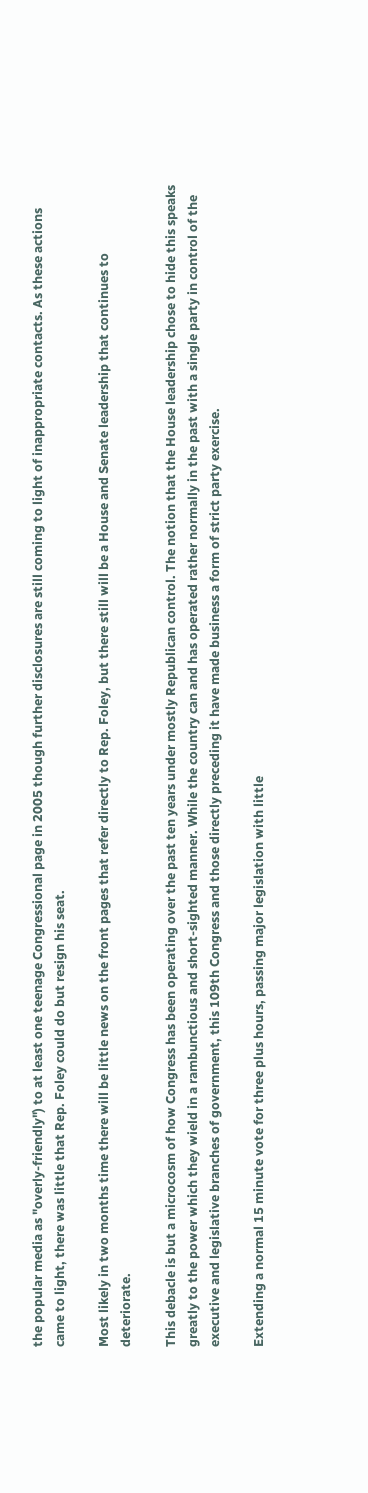the popular media as "overly-friendly") to at least one teenage Congressional page in 2005 though further disclosures are still coming to light of inappropriate contacts. As these actions came to light, there was little that Rep. Foley could do but resign his seat.

Most likely in two months time there will be little news on the front pages that refer directly to Rep. Foley, but there still will be a House and Senate leadership that continues to deteriorate.

This debacle is but a microcosm of how Congress has been operating over the past ten years under mostly Republican control. The notion that the House leadership chose to hide this speaks greatly to the power which they wield in a rambunctious and short-sighted manner. While the country can and has operated rather normally in the past with a single party in control of the executive and legislative branches of government, this 109th Congress and those directly preceding it have made business a form of strict party exercise.

Extending a normal 15 minute vote for three plus hours, passing major legislation with little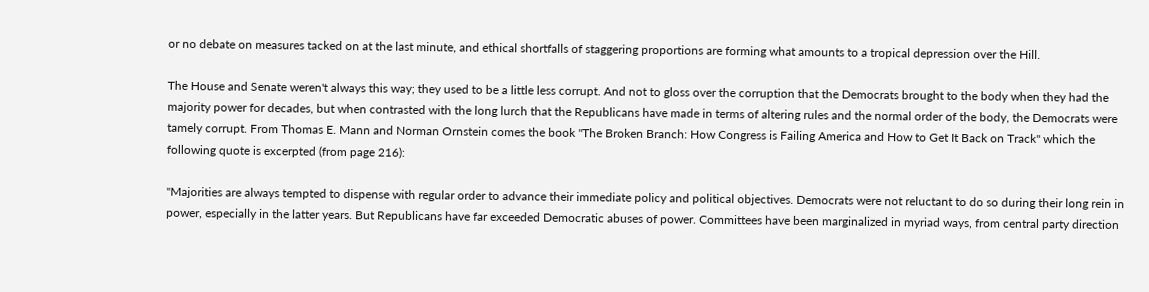or no debate on measures tacked on at the last minute, and ethical shortfalls of staggering proportions are forming what amounts to a tropical depression over the Hill.

The House and Senate weren't always this way; they used to be a little less corrupt. And not to gloss over the corruption that the Democrats brought to the body when they had the majority power for decades, but when contrasted with the long lurch that the Republicans have made in terms of altering rules and the normal order of the body, the Democrats were tamely corrupt. From Thomas E. Mann and Norman Ornstein comes the book "The Broken Branch: How Congress is Failing America and How to Get It Back on Track" which the following quote is excerpted (from page 216):

"Majorities are always tempted to dispense with regular order to advance their immediate policy and political objectives. Democrats were not reluctant to do so during their long rein in power, especially in the latter years. But Republicans have far exceeded Democratic abuses of power. Committees have been marginalized in myriad ways, from central party direction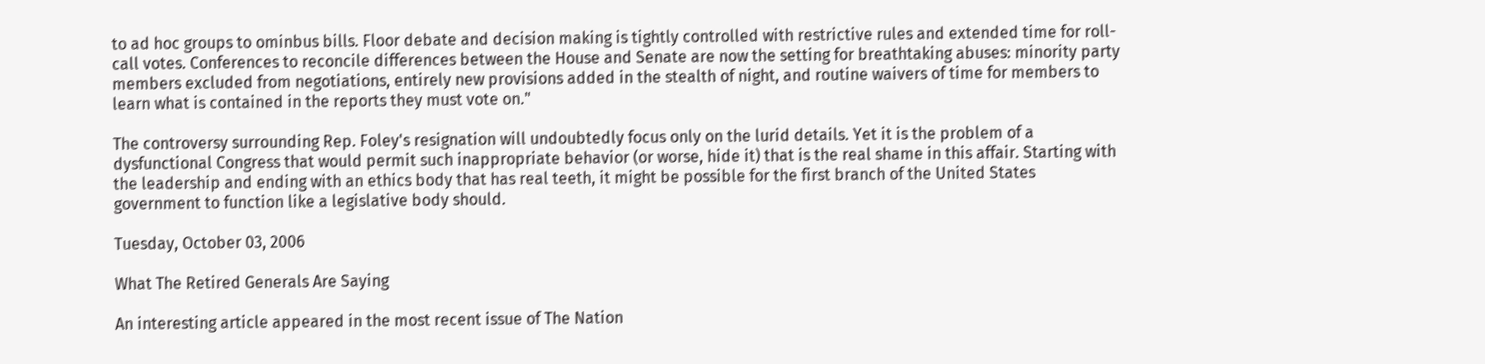to ad hoc groups to ominbus bills. Floor debate and decision making is tightly controlled with restrictive rules and extended time for roll-call votes. Conferences to reconcile differences between the House and Senate are now the setting for breathtaking abuses: minority party members excluded from negotiations, entirely new provisions added in the stealth of night, and routine waivers of time for members to learn what is contained in the reports they must vote on."

The controversy surrounding Rep. Foley's resignation will undoubtedly focus only on the lurid details. Yet it is the problem of a dysfunctional Congress that would permit such inappropriate behavior (or worse, hide it) that is the real shame in this affair. Starting with the leadership and ending with an ethics body that has real teeth, it might be possible for the first branch of the United States government to function like a legislative body should.

Tuesday, October 03, 2006

What The Retired Generals Are Saying

An interesting article appeared in the most recent issue of The Nation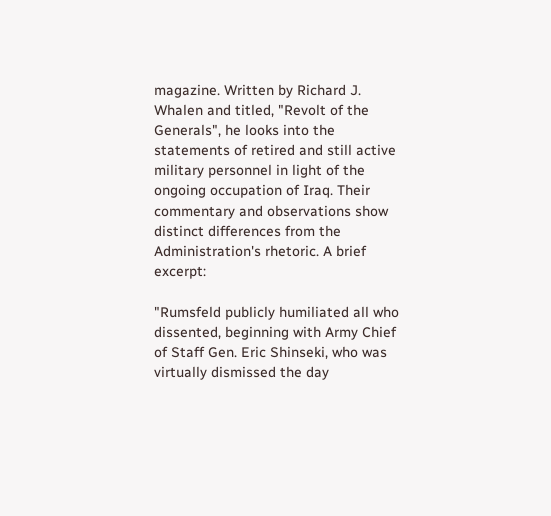magazine. Written by Richard J. Whalen and titled, "Revolt of the Generals", he looks into the statements of retired and still active military personnel in light of the ongoing occupation of Iraq. Their commentary and observations show distinct differences from the Administration's rhetoric. A brief excerpt:

"Rumsfeld publicly humiliated all who dissented, beginning with Army Chief of Staff Gen. Eric Shinseki, who was virtually dismissed the day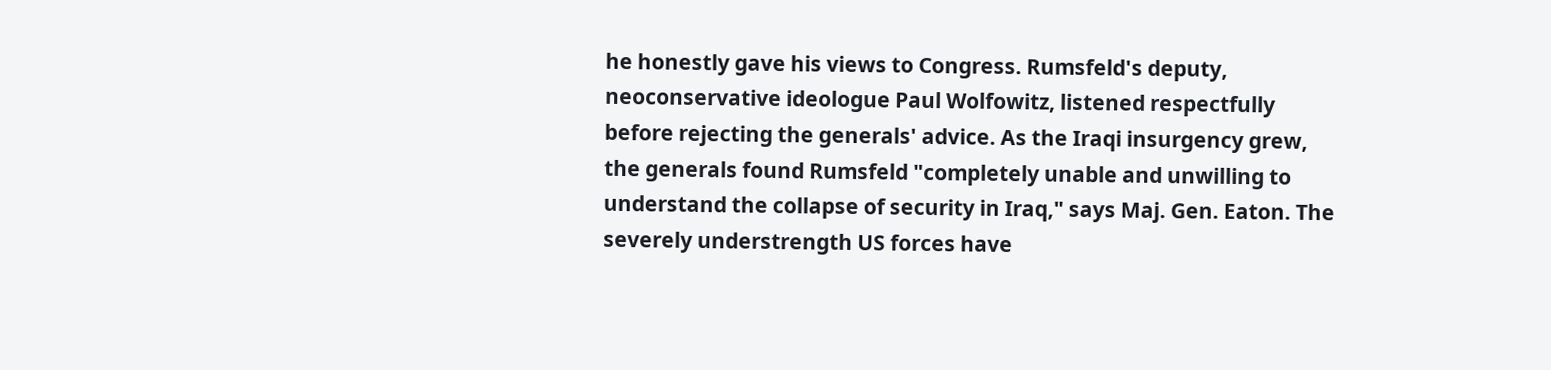he honestly gave his views to Congress. Rumsfeld's deputy, neoconservative ideologue Paul Wolfowitz, listened respectfully before rejecting the generals' advice. As the Iraqi insurgency grew, the generals found Rumsfeld "completely unable and unwilling to understand the collapse of security in Iraq," says Maj. Gen. Eaton. The severely understrength US forces have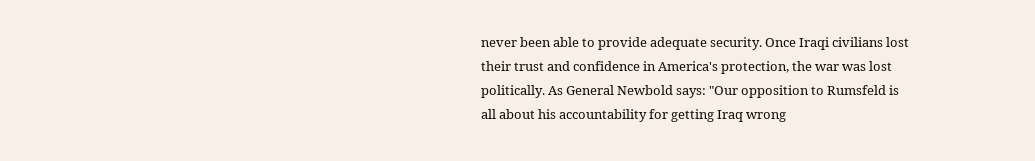never been able to provide adequate security. Once Iraqi civilians lost their trust and confidence in America's protection, the war was lost politically. As General Newbold says: "Our opposition to Rumsfeld is all about his accountability for getting Iraq wrong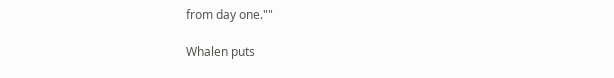from day one.""

Whalen puts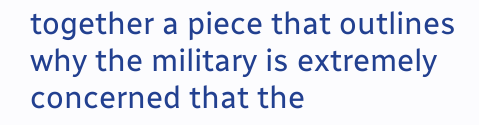together a piece that outlines why the military is extremely concerned that the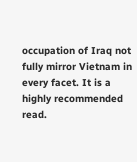occupation of Iraq not fully mirror Vietnam in every facet. It is a highly recommended read.